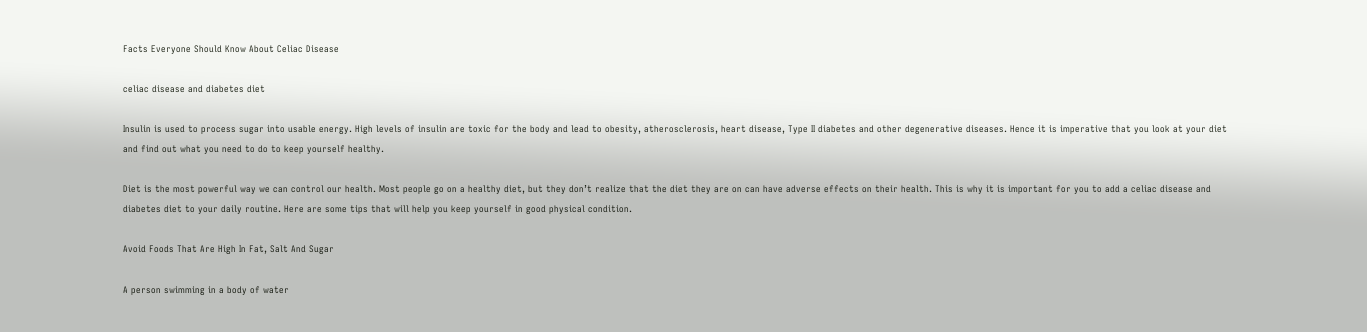Facts Everyone Should Know About Celiac Disease

celiac disease and diabetes diet

Insulin is used to process sugar into usable energy. High levels of insulin are toxic for the body and lead to obesity, atherosclerosis, heart disease, Type II diabetes and other degenerative diseases. Hence it is imperative that you look at your diet and find out what you need to do to keep yourself healthy.

Diet is the most powerful way we can control our health. Most people go on a healthy diet, but they don’t realize that the diet they are on can have adverse effects on their health. This is why it is important for you to add a celiac disease and diabetes diet to your daily routine. Here are some tips that will help you keep yourself in good physical condition.

Avoid Foods That Are High In Fat, Salt And Sugar

A person swimming in a body of water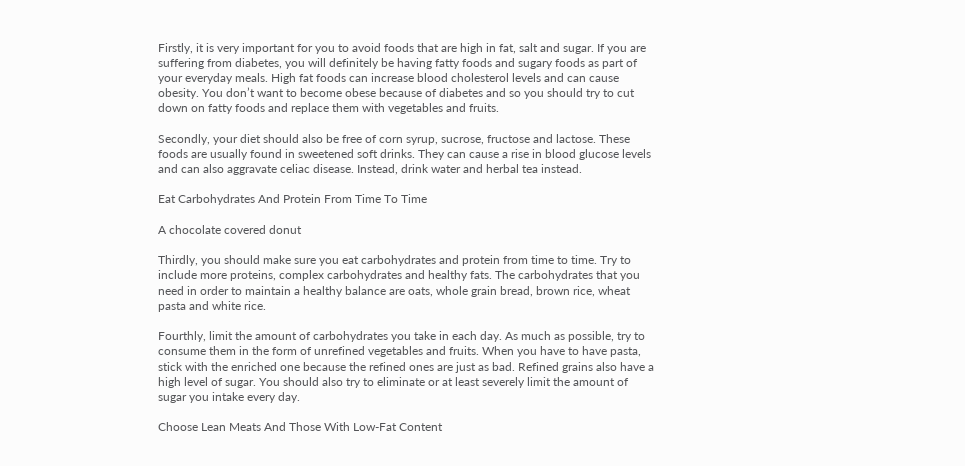Firstly, it is very important for you to avoid foods that are high in fat, salt and sugar. If you are suffering from diabetes, you will definitely be having fatty foods and sugary foods as part of your everyday meals. High fat foods can increase blood cholesterol levels and can cause obesity. You don’t want to become obese because of diabetes and so you should try to cut down on fatty foods and replace them with vegetables and fruits.

Secondly, your diet should also be free of corn syrup, sucrose, fructose and lactose. These foods are usually found in sweetened soft drinks. They can cause a rise in blood glucose levels and can also aggravate celiac disease. Instead, drink water and herbal tea instead.

Eat Carbohydrates And Protein From Time To Time

A chocolate covered donut

Thirdly, you should make sure you eat carbohydrates and protein from time to time. Try to include more proteins, complex carbohydrates and healthy fats. The carbohydrates that you need in order to maintain a healthy balance are oats, whole grain bread, brown rice, wheat pasta and white rice.

Fourthly, limit the amount of carbohydrates you take in each day. As much as possible, try to consume them in the form of unrefined vegetables and fruits. When you have to have pasta, stick with the enriched one because the refined ones are just as bad. Refined grains also have a high level of sugar. You should also try to eliminate or at least severely limit the amount of sugar you intake every day.

Choose Lean Meats And Those With Low-Fat Content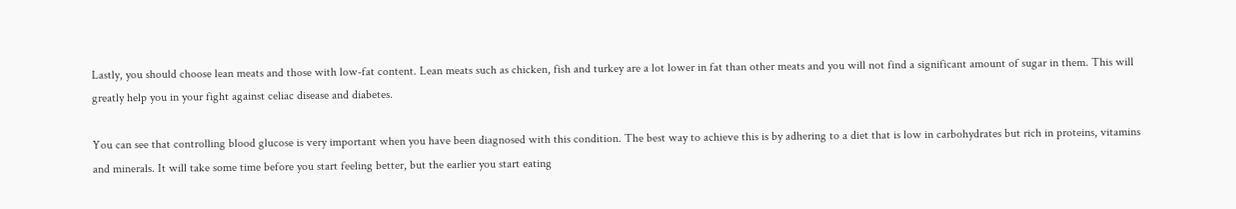Lastly, you should choose lean meats and those with low-fat content. Lean meats such as chicken, fish and turkey are a lot lower in fat than other meats and you will not find a significant amount of sugar in them. This will greatly help you in your fight against celiac disease and diabetes.

You can see that controlling blood glucose is very important when you have been diagnosed with this condition. The best way to achieve this is by adhering to a diet that is low in carbohydrates but rich in proteins, vitamins and minerals. It will take some time before you start feeling better, but the earlier you start eating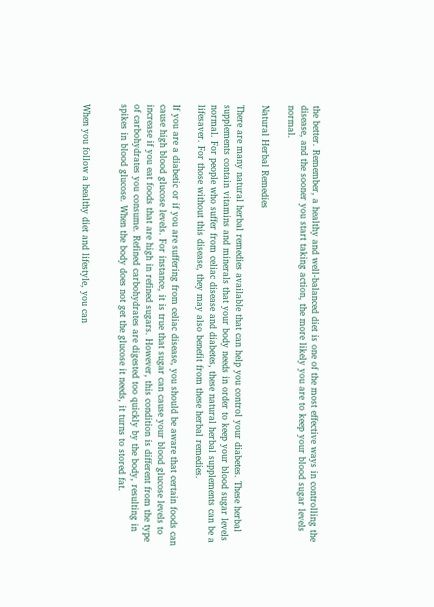the better. Remember, a healthy and well-balanced diet is one of the most effective ways in controlling the disease, and the sooner you start taking action, the more likely you are to keep your blood sugar levels normal.

Natural Herbal Remedies

There are many natural herbal remedies available that can help you control your diabetes. These herbal supplements contain vitamins and minerals that your body needs in order to keep your blood sugar levels normal. For people who suffer from celiac disease and diabetes, these natural herbal supplements can be a lifesaver. For those without this disease, they may also benefit from these herbal remedies.

If you are a diabetic or if you are suffering from celiac disease, you should be aware that certain foods can cause high blood glucose levels. For instance, it is true that sugar can cause your blood glucose levels to increase if you eat foods that are high in refined sugars. However, this condition is different from the type of carbohydrates you consume. Refined carbohydrates are digested too quickly by the body, resulting in spikes in blood glucose. When the body does not get the glucose it needs, it turns to stored fat.


When you follow a healthy diet and lifestyle, you can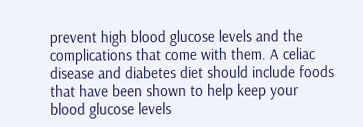prevent high blood glucose levels and the complications that come with them. A celiac disease and diabetes diet should include foods that have been shown to help keep your blood glucose levels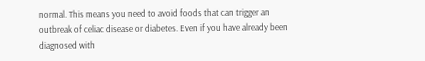normal. This means you need to avoid foods that can trigger an outbreak of celiac disease or diabetes. Even if you have already been diagnosed with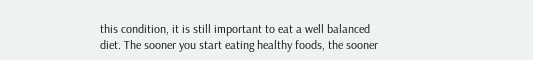this condition, it is still important to eat a well balanced diet. The sooner you start eating healthy foods, the sooner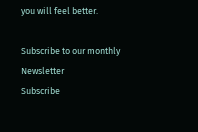you will feel better.

Subscribe to our monthly Newsletter
Subscribe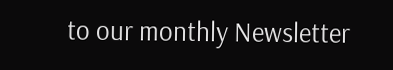to our monthly Newsletter